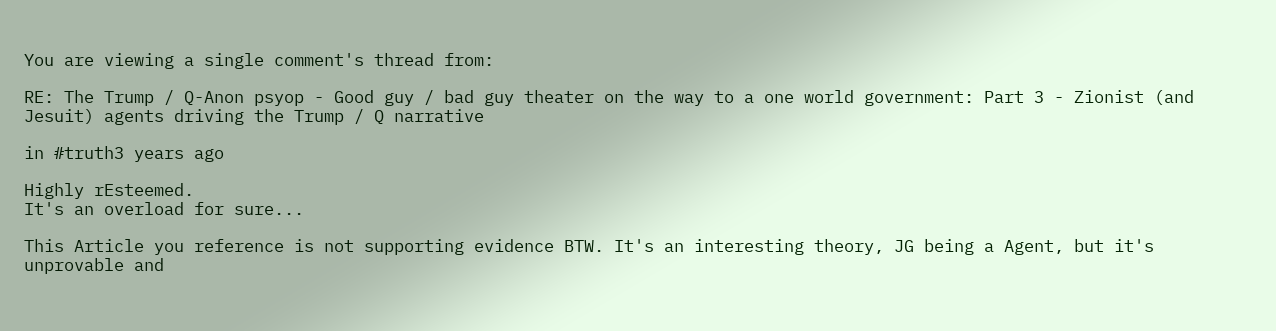You are viewing a single comment's thread from:

RE: The Trump / Q-Anon psyop - Good guy / bad guy theater on the way to a one world government: Part 3 - Zionist (and Jesuit) agents driving the Trump / Q narrative

in #truth3 years ago

Highly rEsteemed.
It's an overload for sure...

This Article you reference is not supporting evidence BTW. It's an interesting theory, JG being a Agent, but it's unprovable and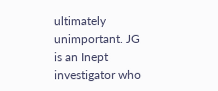ultimately unimportant. JG is an Inept investigator who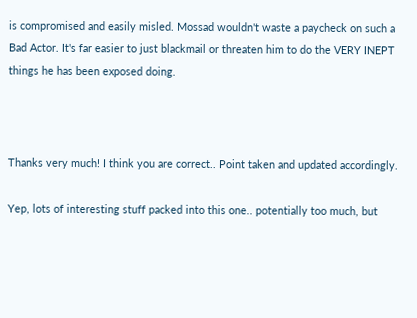is compromised and easily misled. Mossad wouldn't waste a paycheck on such a Bad Actor. It's far easier to just blackmail or threaten him to do the VERY INEPT things he has been exposed doing.



Thanks very much! I think you are correct.. Point taken and updated accordingly.

Yep, lots of interesting stuff packed into this one.. potentially too much, but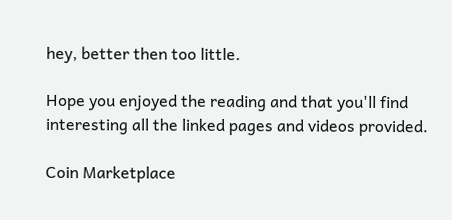hey, better then too little.

Hope you enjoyed the reading and that you'll find interesting all the linked pages and videos provided.

Coin Marketplace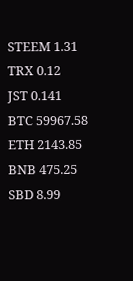STEEM 1.31
TRX 0.12
JST 0.141
BTC 59967.58
ETH 2143.85
BNB 475.25
SBD 8.99